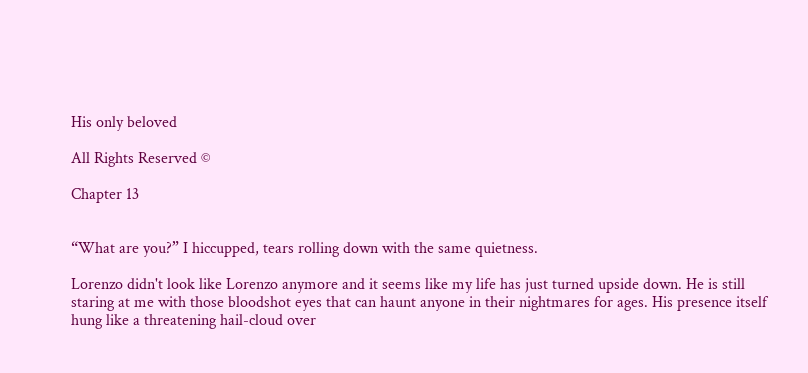His only beloved

All Rights Reserved ©

Chapter 13


“What are you?” I hiccupped, tears rolling down with the same quietness.

Lorenzo didn't look like Lorenzo anymore and it seems like my life has just turned upside down. He is still staring at me with those bloodshot eyes that can haunt anyone in their nightmares for ages. His presence itself hung like a threatening hail-cloud over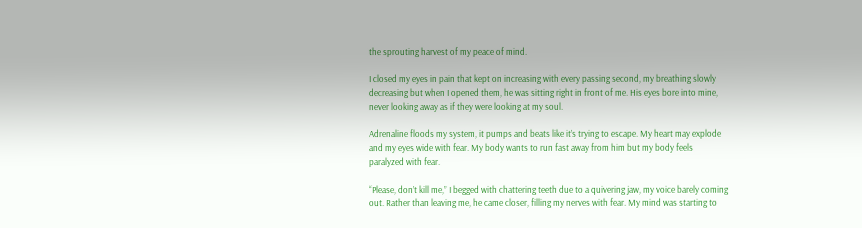the sprouting harvest of my peace of mind.

I closed my eyes in pain that kept on increasing with every passing second, my breathing slowly decreasing but when I opened them, he was sitting right in front of me. His eyes bore into mine, never looking away as if they were looking at my soul.

Adrenaline floods my system, it pumps and beats like it’s trying to escape. My heart may explode and my eyes wide with fear. My body wants to run fast away from him but my body feels paralyzed with fear.

“Please, don’t kill me,” I begged with chattering teeth due to a quivering jaw, my voice barely coming out. Rather than leaving me, he came closer, filling my nerves with fear. My mind was starting to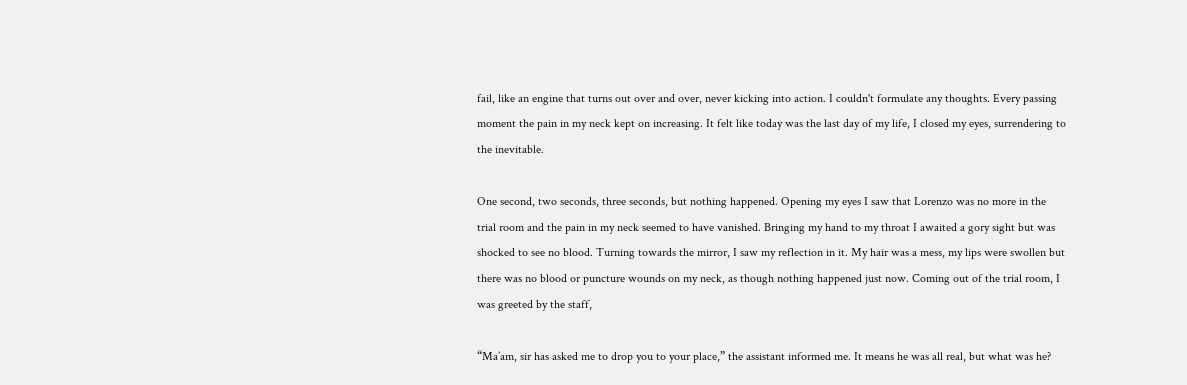fail, like an engine that turns out over and over, never kicking into action. I couldn't formulate any thoughts. Every passing moment the pain in my neck kept on increasing. It felt like today was the last day of my life, I closed my eyes, surrendering to the inevitable.

One second, two seconds, three seconds, but nothing happened. Opening my eyes I saw that Lorenzo was no more in the trial room and the pain in my neck seemed to have vanished. Bringing my hand to my throat I awaited a gory sight but was shocked to see no blood. Turning towards the mirror, I saw my reflection in it. My hair was a mess, my lips were swollen but there was no blood or puncture wounds on my neck, as though nothing happened just now. Coming out of the trial room, I was greeted by the staff,

“Ma’am, sir has asked me to drop you to your place,” the assistant informed me. It means he was all real, but what was he?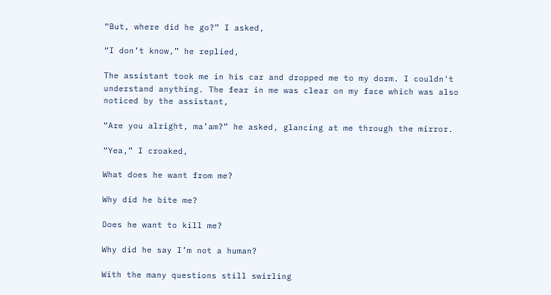“But, where did he go?” I asked,

“I don’t know,” he replied,

The assistant took me in his car and dropped me to my dorm. I couldn't understand anything. The fear in me was clear on my face which was also noticed by the assistant,

“Are you alright, ma’am?” he asked, glancing at me through the mirror.

“Yea,” I croaked,

What does he want from me?

Why did he bite me?

Does he want to kill me?

Why did he say I’m not a human?

With the many questions still swirling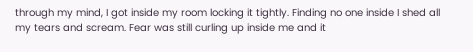through my mind, I got inside my room locking it tightly. Finding no one inside I shed all my tears and scream. Fear was still curling up inside me and it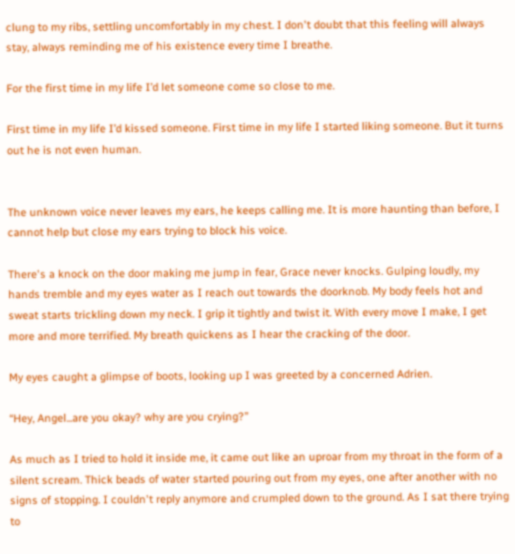clung to my ribs, settling uncomfortably in my chest. I don't doubt that this feeling will always stay, always reminding me of his existence every time I breathe.

For the first time in my life I’d let someone come so close to me.

First time in my life I’d kissed someone. First time in my life I started liking someone. But it turns out he is not even human.


The unknown voice never leaves my ears, he keeps calling me. It is more haunting than before, I cannot help but close my ears trying to block his voice.

There's a knock on the door making me jump in fear, Grace never knocks. Gulping loudly, my hands tremble and my eyes water as I reach out towards the doorknob. My body feels hot and sweat starts trickling down my neck. I grip it tightly and twist it. With every move I make, I get more and more terrified. My breath quickens as I hear the cracking of the door.

My eyes caught a glimpse of boots, looking up I was greeted by a concerned Adrien.

“Hey, Angel...are you okay? why are you crying?”

As much as I tried to hold it inside me, it came out like an uproar from my throat in the form of a silent scream. Thick beads of water started pouring out from my eyes, one after another with no signs of stopping. I couldn't reply anymore and crumpled down to the ground. As I sat there trying to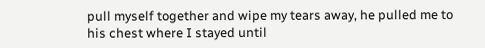pull myself together and wipe my tears away, he pulled me to his chest where I stayed until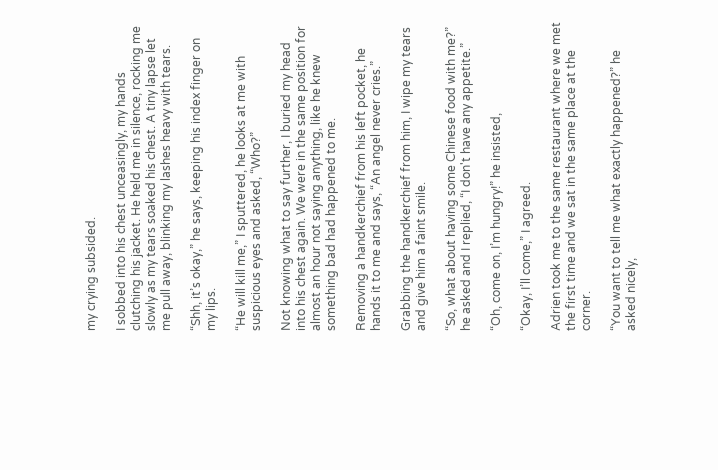my crying subsided.

I sobbed into his chest unceasingly, my hands clutching his jacket. He held me in silence, rocking me slowly as my tears soaked his chest. A tiny lapse let me pull away, blinking my lashes heavy with tears.

“Shh, it’s okay,” he says, keeping his index finger on my lips.

“He will kill me,” I sputtered, he looks at me with suspicious eyes and asked, “Who?”

Not knowing what to say further, I buried my head into his chest again. We were in the same position for almost an hour not saying anything, like he knew something bad had happened to me.

Removing a handkerchief from his left pocket, he hands it to me and says, “An angel never cries.”

Grabbing the handkerchief from him, I wipe my tears and give him a faint smile.

“So, what about having some Chinese food with me?” he asked and I replied, “I don't have any appetite.”

“Oh, come on, I’m hungry!” he insisted,

“Okay, I’ll come,” I agreed.

Adrien took me to the same restaurant where we met the first time and we sat in the same place at the corner.

“You want to tell me what exactly happened?” he asked nicely,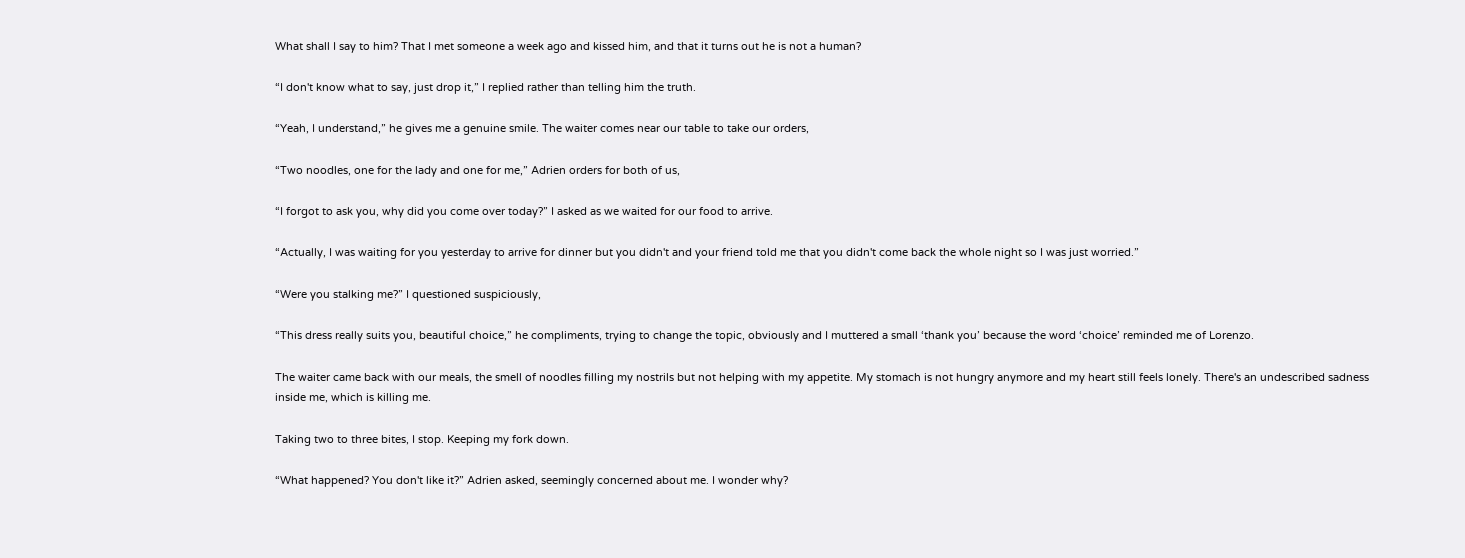What shall I say to him? That I met someone a week ago and kissed him, and that it turns out he is not a human?

“I don't know what to say, just drop it,” I replied rather than telling him the truth.

“Yeah, I understand,” he gives me a genuine smile. The waiter comes near our table to take our orders,

“Two noodles, one for the lady and one for me,” Adrien orders for both of us,

“I forgot to ask you, why did you come over today?” I asked as we waited for our food to arrive.

“Actually, I was waiting for you yesterday to arrive for dinner but you didn't and your friend told me that you didn't come back the whole night so I was just worried.”

“Were you stalking me?” I questioned suspiciously,

“This dress really suits you, beautiful choice,” he compliments, trying to change the topic, obviously and I muttered a small ‘thank you’ because the word ‘choice’ reminded me of Lorenzo.

The waiter came back with our meals, the smell of noodles filling my nostrils but not helping with my appetite. My stomach is not hungry anymore and my heart still feels lonely. There's an undescribed sadness inside me, which is killing me.

Taking two to three bites, I stop. Keeping my fork down.

“What happened? You don't like it?” Adrien asked, seemingly concerned about me. I wonder why?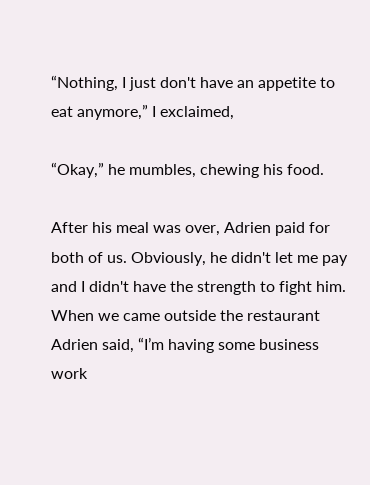“Nothing, I just don't have an appetite to eat anymore,” I exclaimed,

“Okay,” he mumbles, chewing his food.

After his meal was over, Adrien paid for both of us. Obviously, he didn't let me pay and I didn't have the strength to fight him. When we came outside the restaurant Adrien said, “I’m having some business work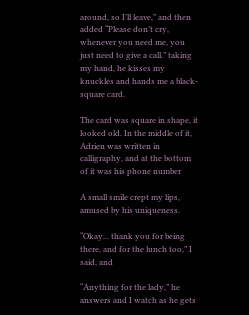around, so I’ll leave,” and then added “Please don’t cry, whenever you need me, you just need to give a call.” taking my hand, he kisses my knuckles and hands me a black-square card.

The card was square in shape, it looked old. In the middle of it, Adrien was written in calligraphy, and at the bottom of it was his phone number

A small smile crept my lips, amused by his uniqueness.

“Okay... thank you for being there, and for the lunch too,” I said, and

“Anything for the lady,” he answers and I watch as he gets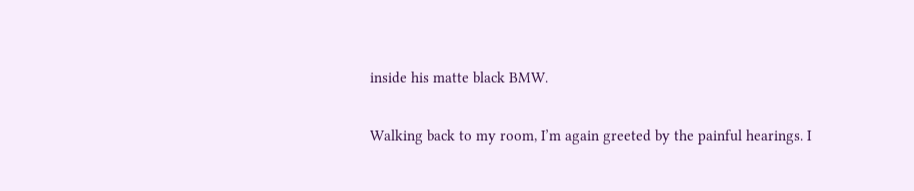inside his matte black BMW.

Walking back to my room, I’m again greeted by the painful hearings. I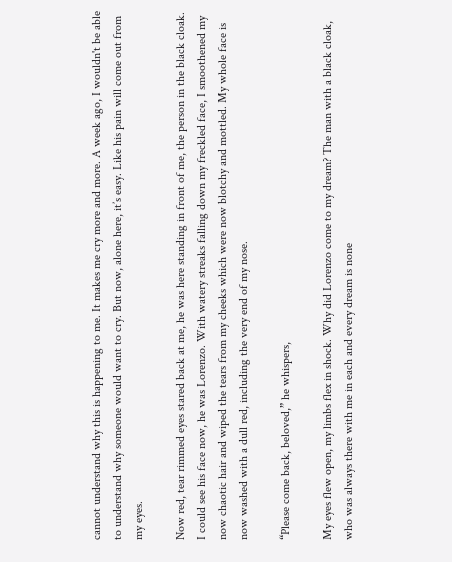cannot understand why this is happening to me. It makes me cry more and more. A week ago, I wouldn't be able to understand why someone would want to cry. But now, alone here, it’s easy. Like his pain will come out from my eyes.

Now red, tear rimmed eyes stared back at me, he was here standing in front of me, the person in the black cloak. I could see his face now, he was Lorenzo. With watery streaks falling down my freckled face, I smoothened my now chaotic hair and wiped the tears from my cheeks which were now blotchy and mottled. My whole face is now washed with a dull red, including the very end of my nose.

“Please come back, beloved,” he whispers,

My eyes flew open, my limbs flex in shock. Why did Lorenzo come to my dream? The man with a black cloak, who was always there with me in each and every dream is none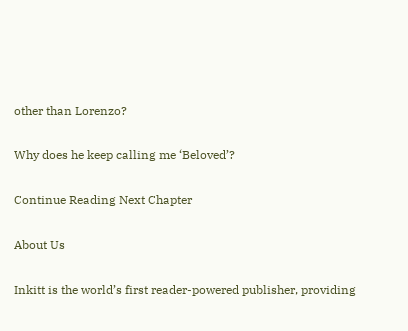other than Lorenzo?

Why does he keep calling me ‘Beloved’?

Continue Reading Next Chapter

About Us

Inkitt is the world’s first reader-powered publisher, providing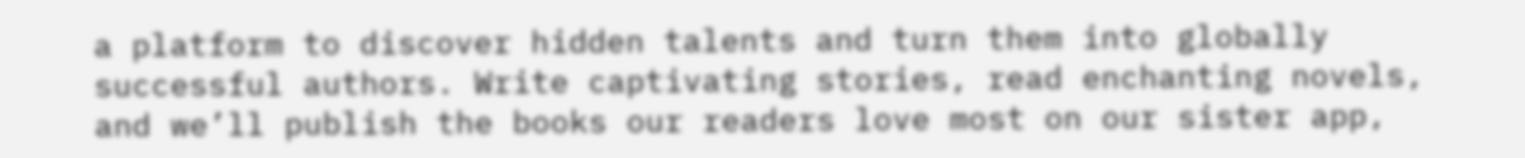a platform to discover hidden talents and turn them into globally successful authors. Write captivating stories, read enchanting novels, and we’ll publish the books our readers love most on our sister app,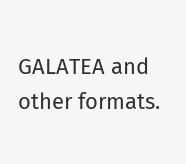GALATEA and other formats.